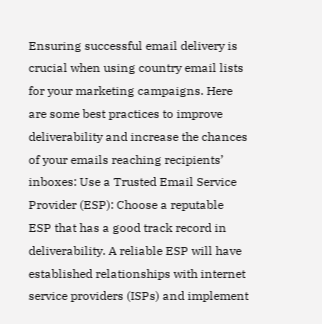Ensuring successful email delivery is crucial when using country email lists for your marketing campaigns. Here are some best practices to improve deliverability and increase the chances of your emails reaching recipients’ inboxes: Use a Trusted Email Service Provider (ESP): Choose a reputable ESP that has a good track record in deliverability. A reliable ESP will have established relationships with internet service providers (ISPs) and implement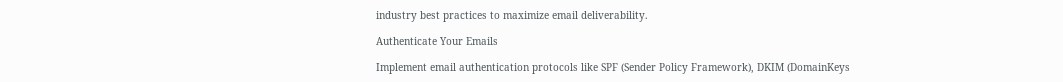industry best practices to maximize email deliverability.

Authenticate Your Emails

Implement email authentication protocols like SPF (Sender Policy Framework), DKIM (DomainKeys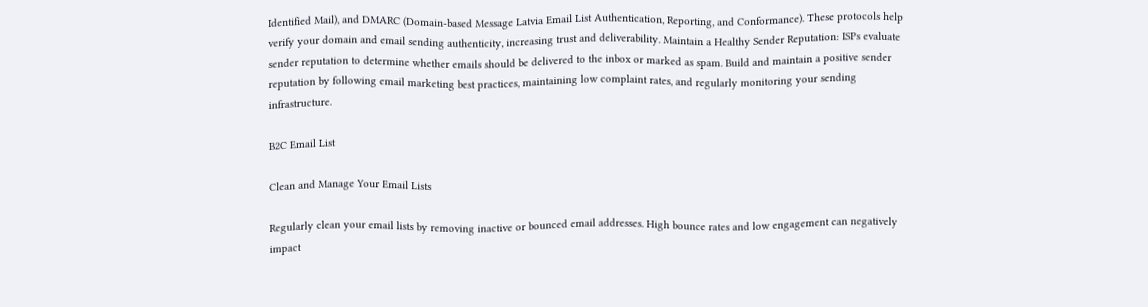Identified Mail), and DMARC (Domain-based Message Latvia Email List Authentication, Reporting, and Conformance). These protocols help verify your domain and email sending authenticity, increasing trust and deliverability. Maintain a Healthy Sender Reputation: ISPs evaluate sender reputation to determine whether emails should be delivered to the inbox or marked as spam. Build and maintain a positive sender reputation by following email marketing best practices, maintaining low complaint rates, and regularly monitoring your sending infrastructure.

B2C Email List

Clean and Manage Your Email Lists

Regularly clean your email lists by removing inactive or bounced email addresses. High bounce rates and low engagement can negatively impact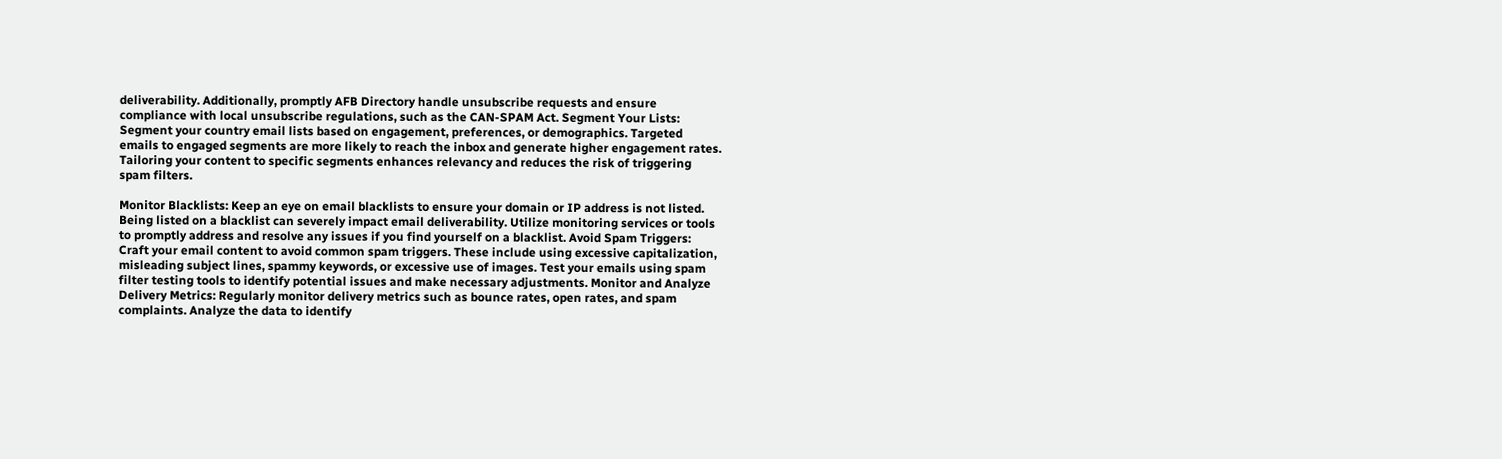deliverability. Additionally, promptly AFB Directory handle unsubscribe requests and ensure compliance with local unsubscribe regulations, such as the CAN-SPAM Act. Segment Your Lists: Segment your country email lists based on engagement, preferences, or demographics. Targeted emails to engaged segments are more likely to reach the inbox and generate higher engagement rates. Tailoring your content to specific segments enhances relevancy and reduces the risk of triggering spam filters.

Monitor Blacklists: Keep an eye on email blacklists to ensure your domain or IP address is not listed. Being listed on a blacklist can severely impact email deliverability. Utilize monitoring services or tools to promptly address and resolve any issues if you find yourself on a blacklist. Avoid Spam Triggers: Craft your email content to avoid common spam triggers. These include using excessive capitalization, misleading subject lines, spammy keywords, or excessive use of images. Test your emails using spam filter testing tools to identify potential issues and make necessary adjustments. Monitor and Analyze Delivery Metrics: Regularly monitor delivery metrics such as bounce rates, open rates, and spam complaints. Analyze the data to identify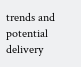trends and potential delivery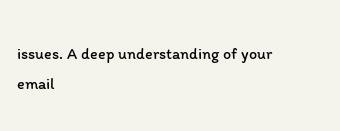issues. A deep understanding of your email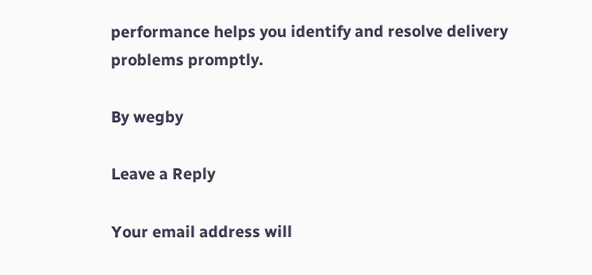performance helps you identify and resolve delivery problems promptly.

By wegby

Leave a Reply

Your email address will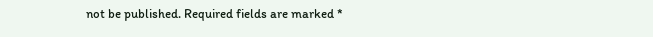not be published. Required fields are marked *